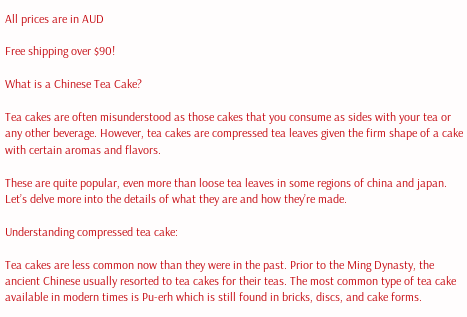All prices are in AUD

Free shipping over $90!

What is a Chinese Tea Cake?

Tea cakes are often misunderstood as those cakes that you consume as sides with your tea or any other beverage. However, tea cakes are compressed tea leaves given the firm shape of a cake with certain aromas and flavors.

These are quite popular, even more than loose tea leaves in some regions of china and japan. Let’s delve more into the details of what they are and how they’re made.

Understanding compressed tea cake:

Tea cakes are less common now than they were in the past. Prior to the Ming Dynasty, the ancient Chinese usually resorted to tea cakes for their teas. The most common type of tea cake available in modern times is Pu-erh which is still found in bricks, discs, and cake forms.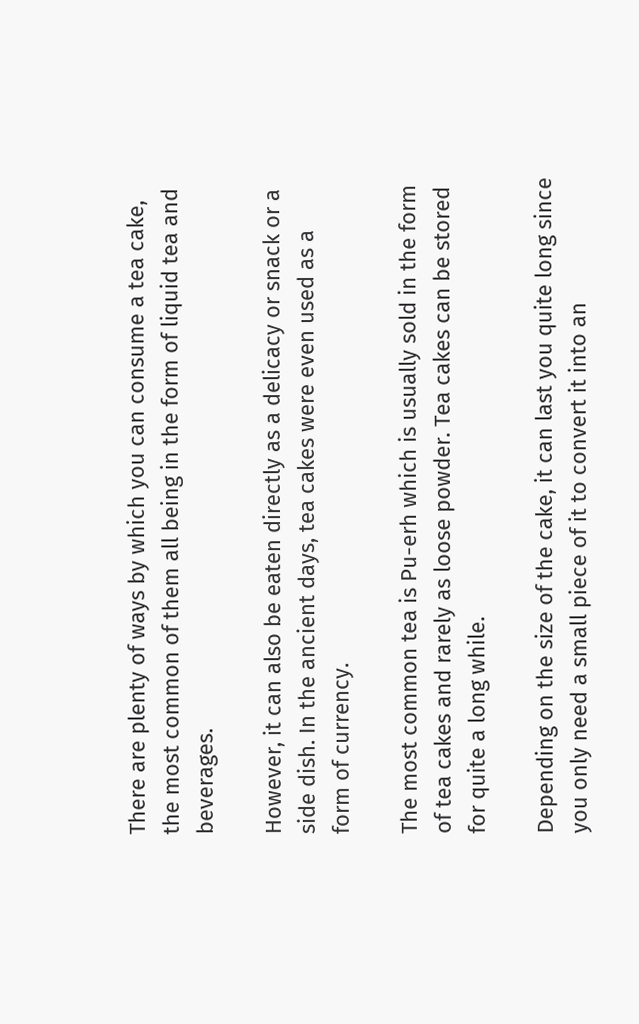There are plenty of ways by which you can consume a tea cake, the most common of them all being in the form of liquid tea and beverages.

However, it can also be eaten directly as a delicacy or snack or a side dish. In the ancient days, tea cakes were even used as a form of currency.

The most common tea is Pu-erh which is usually sold in the form of tea cakes and rarely as loose powder. Tea cakes can be stored for quite a long while.

Depending on the size of the cake, it can last you quite long since you only need a small piece of it to convert it into an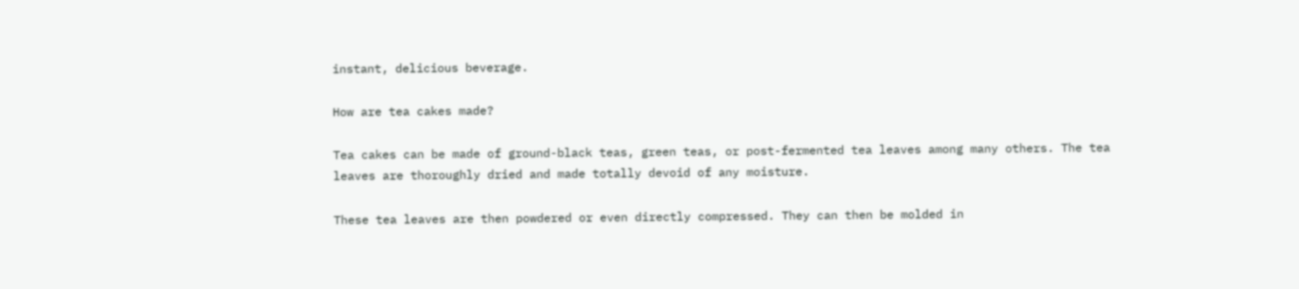instant, delicious beverage.

How are tea cakes made?

Tea cakes can be made of ground-black teas, green teas, or post-fermented tea leaves among many others. The tea leaves are thoroughly dried and made totally devoid of any moisture.

These tea leaves are then powdered or even directly compressed. They can then be molded in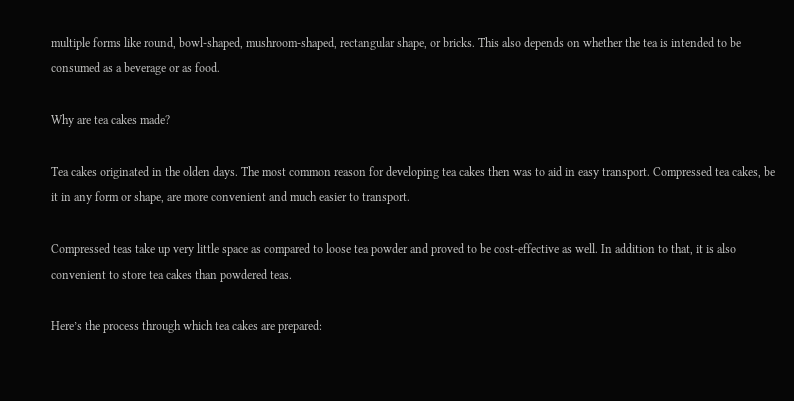multiple forms like round, bowl-shaped, mushroom-shaped, rectangular shape, or bricks. This also depends on whether the tea is intended to be consumed as a beverage or as food.

Why are tea cakes made?

Tea cakes originated in the olden days. The most common reason for developing tea cakes then was to aid in easy transport. Compressed tea cakes, be it in any form or shape, are more convenient and much easier to transport.

Compressed teas take up very little space as compared to loose tea powder and proved to be cost-effective as well. In addition to that, it is also convenient to store tea cakes than powdered teas.

Here’s the process through which tea cakes are prepared: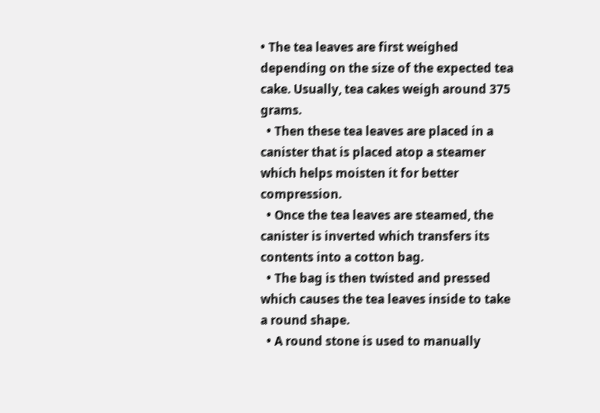• The tea leaves are first weighed depending on the size of the expected tea cake. Usually, tea cakes weigh around 375 grams.
  • Then these tea leaves are placed in a canister that is placed atop a steamer which helps moisten it for better compression.
  • Once the tea leaves are steamed, the canister is inverted which transfers its contents into a cotton bag.
  • The bag is then twisted and pressed which causes the tea leaves inside to take a round shape.
  • A round stone is used to manually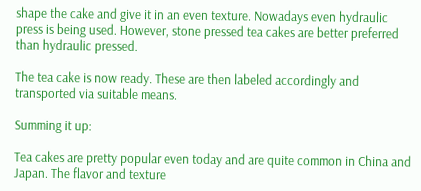shape the cake and give it in an even texture. Nowadays even hydraulic press is being used. However, stone pressed tea cakes are better preferred than hydraulic pressed.

The tea cake is now ready. These are then labeled accordingly and transported via suitable means.

Summing it up:

Tea cakes are pretty popular even today and are quite common in China and Japan. The flavor and texture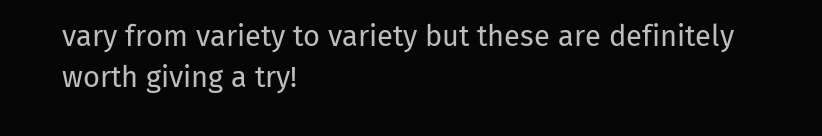vary from variety to variety but these are definitely worth giving a try!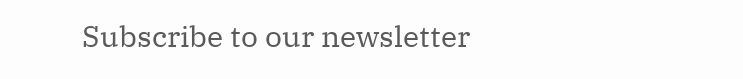Subscribe to our newsletter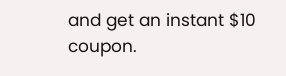and get an instant $10 coupon.